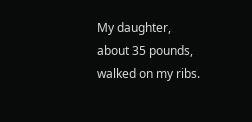My daughter, about 35 pounds, walked on my ribs.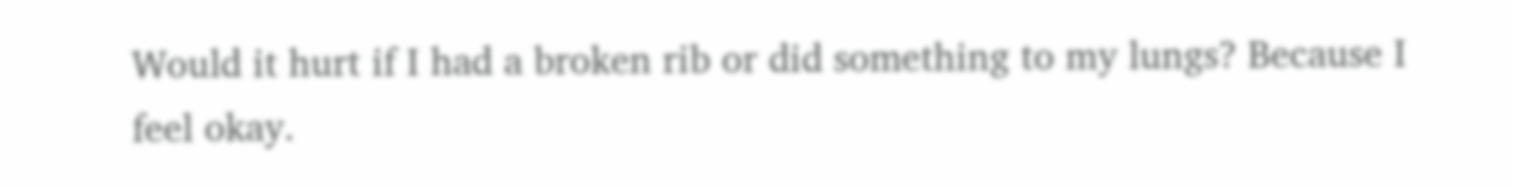Would it hurt if I had a broken rib or did something to my lungs? Because I feel okay.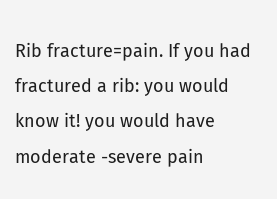Rib fracture=pain. If you had fractured a rib: you would know it! you would have moderate -severe pain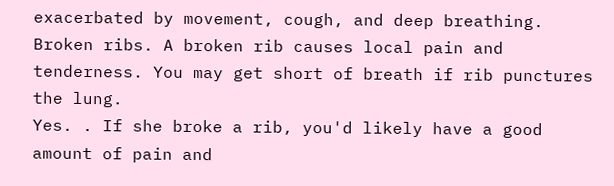exacerbated by movement, cough, and deep breathing.
Broken ribs. A broken rib causes local pain and tenderness. You may get short of breath if rib punctures the lung.
Yes. . If she broke a rib, you'd likely have a good amount of pain and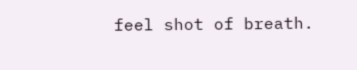feel shot of breath.